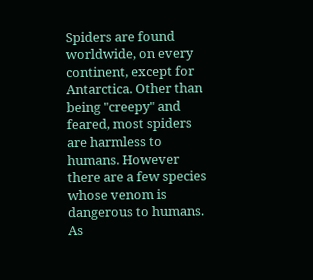Spiders are found worldwide, on every continent, except for Antarctica. Other than being "creepy" and feared, most spiders are harmless to humans. However there are a few species whose venom is dangerous to humans. As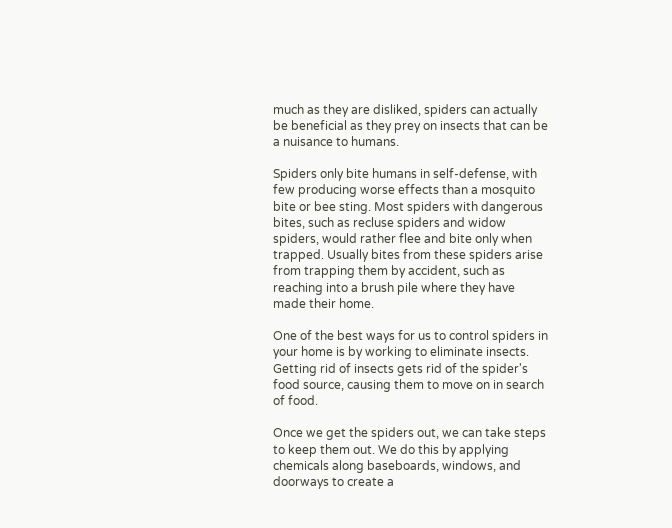much as they are disliked, spiders can actually be beneficial as they prey on insects that can be a nuisance to humans.

Spiders only bite humans in self-defense, with few producing worse effects than a mosquito bite or bee sting. Most spiders with dangerous bites, such as recluse spiders and widow spiders, would rather flee and bite only when trapped. Usually bites from these spiders arise from trapping them by accident, such as reaching into a brush pile where they have made their home.

One of the best ways for us to control spiders in your home is by working to eliminate insects. Getting rid of insects gets rid of the spider's food source, causing them to move on in search of food.

Once we get the spiders out, we can take steps to keep them out. We do this by applying chemicals along baseboards, windows, and doorways to create a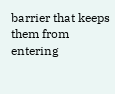barrier that keeps them from entering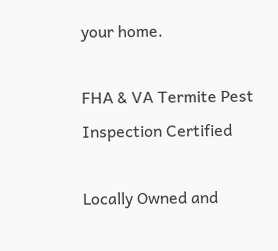your home.

FHA & VA Termite Pest Inspection Certified

Locally Owned and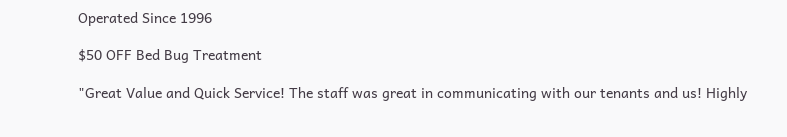Operated Since 1996

$50 OFF Bed Bug Treatment

"Great Value and Quick Service! The staff was great in communicating with our tenants and us! Highly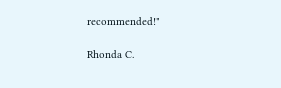recommended!"

Rhonda C.